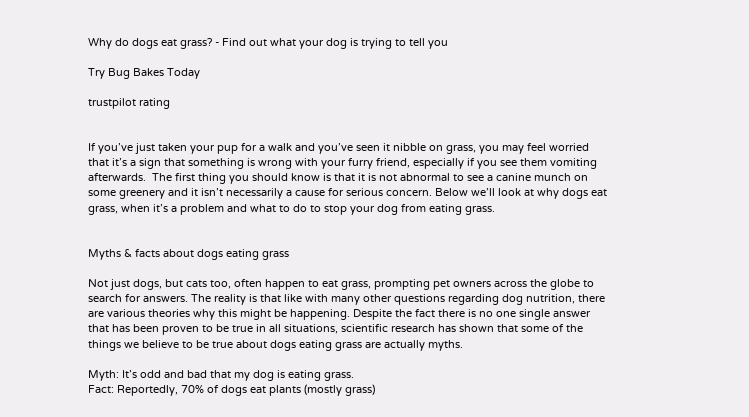Why do dogs eat grass? - Find out what your dog is trying to tell you

Try Bug Bakes Today

trustpilot rating


If you’ve just taken your pup for a walk and you’ve seen it nibble on grass, you may feel worried that it’s a sign that something is wrong with your furry friend, especially if you see them vomiting afterwards.  The first thing you should know is that it is not abnormal to see a canine munch on some greenery and it isn’t necessarily a cause for serious concern. Below we’ll look at why dogs eat grass, when it’s a problem and what to do to stop your dog from eating grass.


Myths & facts about dogs eating grass

Not just dogs, but cats too, often happen to eat grass, prompting pet owners across the globe to search for answers. The reality is that like with many other questions regarding dog nutrition, there are various theories why this might be happening. Despite the fact there is no one single answer that has been proven to be true in all situations, scientific research has shown that some of the things we believe to be true about dogs eating grass are actually myths.

Myth: It’s odd and bad that my dog is eating grass.
Fact: Reportedly, 70% of dogs eat plants (mostly grass)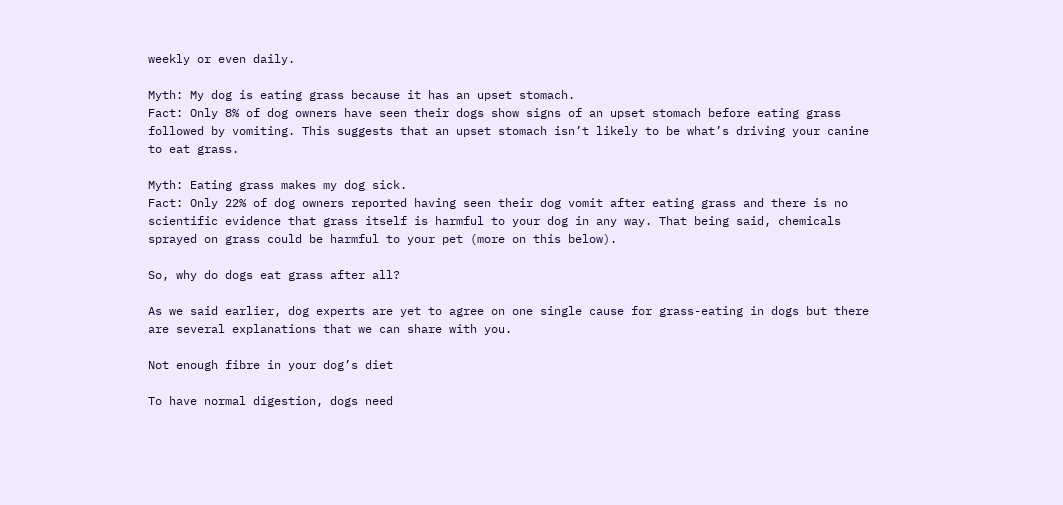weekly or even daily.

Myth: My dog is eating grass because it has an upset stomach.
Fact: Only 8% of dog owners have seen their dogs show signs of an upset stomach before eating grass followed by vomiting. This suggests that an upset stomach isn’t likely to be what’s driving your canine to eat grass.

Myth: Eating grass makes my dog sick.
Fact: Only 22% of dog owners reported having seen their dog vomit after eating grass and there is no scientific evidence that grass itself is harmful to your dog in any way. That being said, chemicals sprayed on grass could be harmful to your pet (more on this below).

So, why do dogs eat grass after all?

As we said earlier, dog experts are yet to agree on one single cause for grass-eating in dogs but there are several explanations that we can share with you.

Not enough fibre in your dog’s diet

To have normal digestion, dogs need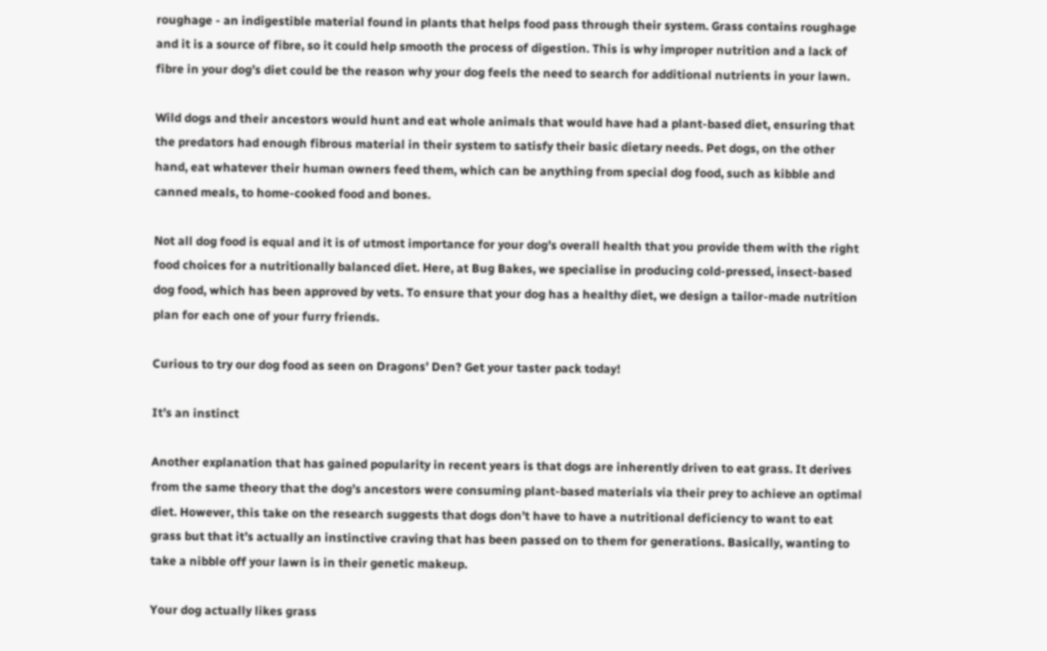roughage - an indigestible material found in plants that helps food pass through their system. Grass contains roughage and it is a source of fibre, so it could help smooth the process of digestion. This is why improper nutrition and a lack of fibre in your dog’s diet could be the reason why your dog feels the need to search for additional nutrients in your lawn.

Wild dogs and their ancestors would hunt and eat whole animals that would have had a plant-based diet, ensuring that the predators had enough fibrous material in their system to satisfy their basic dietary needs. Pet dogs, on the other hand, eat whatever their human owners feed them, which can be anything from special dog food, such as kibble and canned meals, to home-cooked food and bones.

Not all dog food is equal and it is of utmost importance for your dog’s overall health that you provide them with the right food choices for a nutritionally balanced diet. Here, at Bug Bakes, we specialise in producing cold-pressed, insect-based dog food, which has been approved by vets. To ensure that your dog has a healthy diet, we design a tailor-made nutrition plan for each one of your furry friends.

Curious to try our dog food as seen on Dragons’ Den? Get your taster pack today!

It’s an instinct

Another explanation that has gained popularity in recent years is that dogs are inherently driven to eat grass. It derives from the same theory that the dog’s ancestors were consuming plant-based materials via their prey to achieve an optimal diet. However, this take on the research suggests that dogs don’t have to have a nutritional deficiency to want to eat grass but that it’s actually an instinctive craving that has been passed on to them for generations. Basically, wanting to take a nibble off your lawn is in their genetic makeup.

Your dog actually likes grass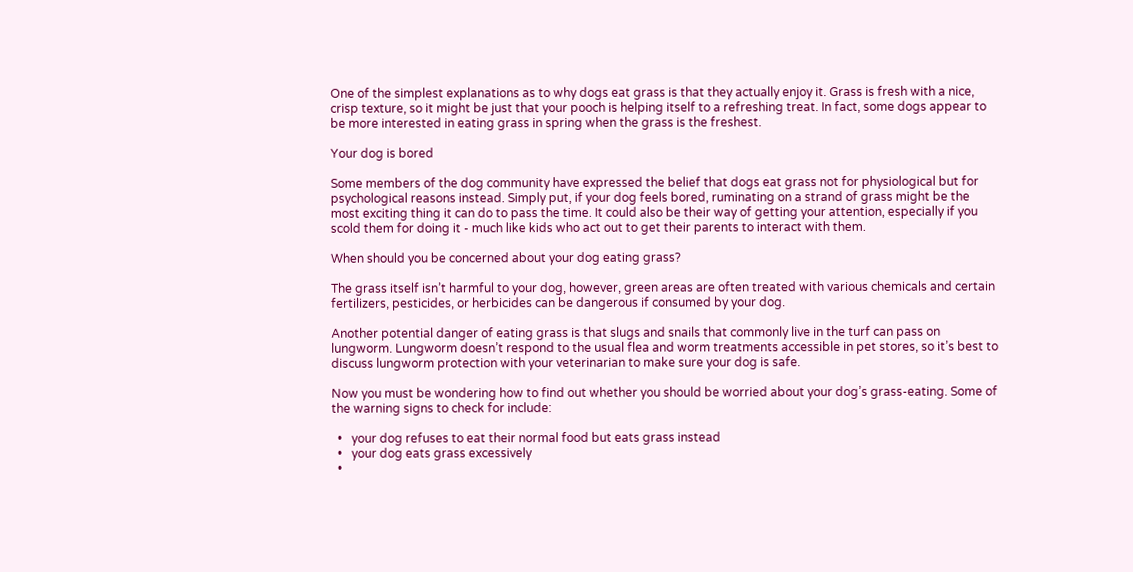One of the simplest explanations as to why dogs eat grass is that they actually enjoy it. Grass is fresh with a nice, crisp texture, so it might be just that your pooch is helping itself to a refreshing treat. In fact, some dogs appear to be more interested in eating grass in spring when the grass is the freshest.

Your dog is bored

Some members of the dog community have expressed the belief that dogs eat grass not for physiological but for psychological reasons instead. Simply put, if your dog feels bored, ruminating on a strand of grass might be the most exciting thing it can do to pass the time. It could also be their way of getting your attention, especially if you scold them for doing it - much like kids who act out to get their parents to interact with them.

When should you be concerned about your dog eating grass?

The grass itself isn’t harmful to your dog, however, green areas are often treated with various chemicals and certain fertilizers, pesticides, or herbicides can be dangerous if consumed by your dog.

Another potential danger of eating grass is that slugs and snails that commonly live in the turf can pass on lungworm. Lungworm doesn’t respond to the usual flea and worm treatments accessible in pet stores, so it’s best to discuss lungworm protection with your veterinarian to make sure your dog is safe.

Now you must be wondering how to find out whether you should be worried about your dog’s grass-eating. Some of the warning signs to check for include:

  •   your dog refuses to eat their normal food but eats grass instead
  •   your dog eats grass excessively
  •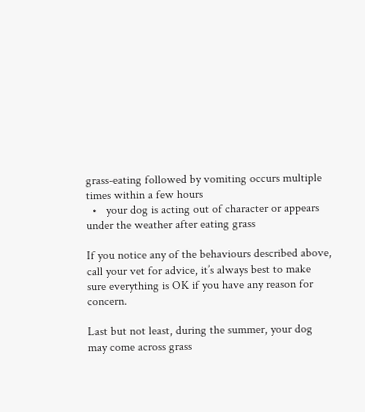grass-eating followed by vomiting occurs multiple times within a few hours
  •   your dog is acting out of character or appears under the weather after eating grass

If you notice any of the behaviours described above, call your vet for advice, it’s always best to make sure everything is OK if you have any reason for concern.

Last but not least, during the summer, your dog may come across grass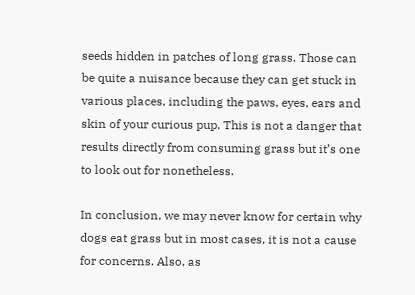seeds hidden in patches of long grass. Those can be quite a nuisance because they can get stuck in various places, including the paws, eyes, ears and skin of your curious pup. This is not a danger that results directly from consuming grass but it’s one to look out for nonetheless.

In conclusion, we may never know for certain why dogs eat grass but in most cases, it is not a cause for concerns. Also, as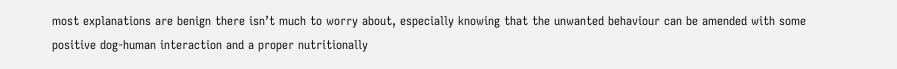most explanations are benign there isn’t much to worry about, especially knowing that the unwanted behaviour can be amended with some positive dog-human interaction and a proper nutritionally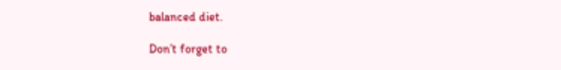balanced diet.

Don’t forget to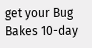get your Bug Bakes 10-day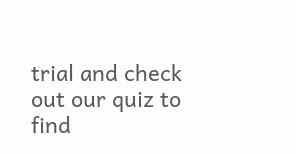trial and check out our quiz to find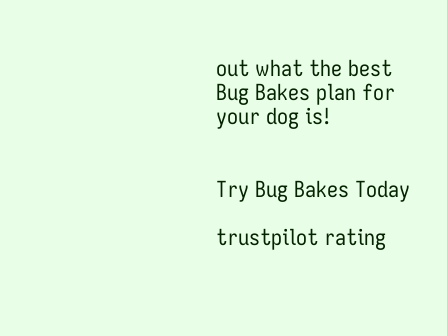out what the best Bug Bakes plan for your dog is!


Try Bug Bakes Today

trustpilot rating